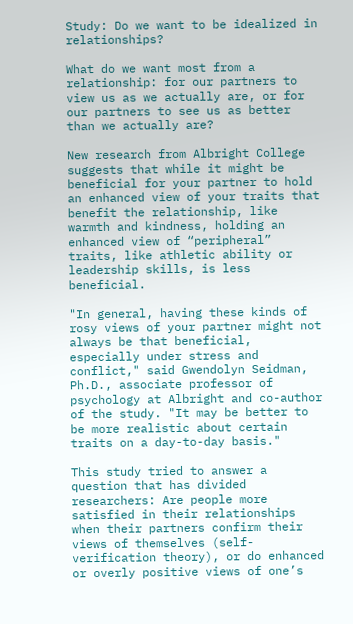Study: Do we want to be idealized in relationships?

What do we want most from a relationship: for our partners to view us as we actually are, or for our partners to see us as better than we actually are?

New research from Albright College suggests that while it might be beneficial for your partner to hold an enhanced view of your traits that benefit the relationship, like warmth and kindness, holding an enhanced view of “peripheral” traits, like athletic ability or leadership skills, is less beneficial.

"In general, having these kinds of rosy views of your partner might not always be that beneficial, especially under stress and conflict," said Gwendolyn Seidman, Ph.D., associate professor of psychology at Albright and co-author of the study. "It may be better to be more realistic about certain traits on a day-to-day basis."

This study tried to answer a question that has divided researchers: Are people more satisfied in their relationships when their partners confirm their views of themselves (self-verification theory), or do enhanced or overly positive views of one’s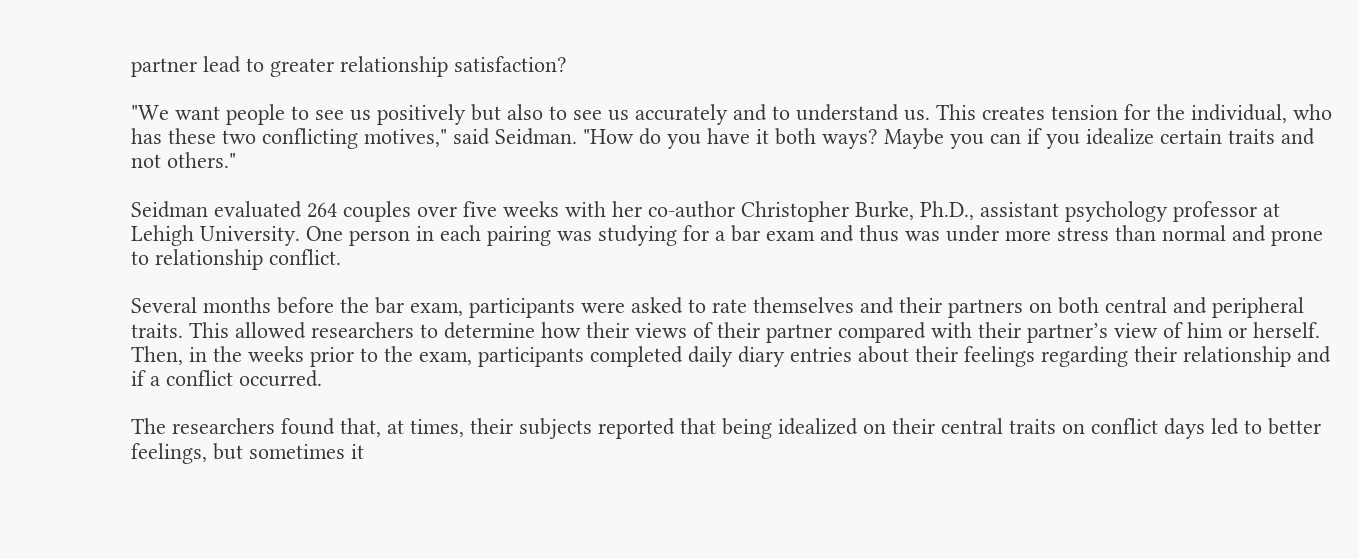partner lead to greater relationship satisfaction?

"We want people to see us positively but also to see us accurately and to understand us. This creates tension for the individual, who has these two conflicting motives," said Seidman. "How do you have it both ways? Maybe you can if you idealize certain traits and not others."

Seidman evaluated 264 couples over five weeks with her co-author Christopher Burke, Ph.D., assistant psychology professor at Lehigh University. One person in each pairing was studying for a bar exam and thus was under more stress than normal and prone to relationship conflict.

Several months before the bar exam, participants were asked to rate themselves and their partners on both central and peripheral traits. This allowed researchers to determine how their views of their partner compared with their partner’s view of him or herself. Then, in the weeks prior to the exam, participants completed daily diary entries about their feelings regarding their relationship and if a conflict occurred.

The researchers found that, at times, their subjects reported that being idealized on their central traits on conflict days led to better feelings, but sometimes it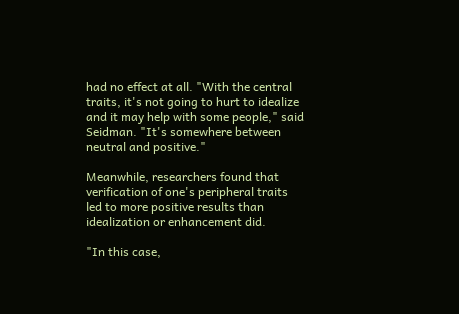had no effect at all. "With the central traits, it's not going to hurt to idealize and it may help with some people," said Seidman. "It's somewhere between neutral and positive."

Meanwhile, researchers found that verification of one's peripheral traits led to more positive results than idealization or enhancement did.

"In this case,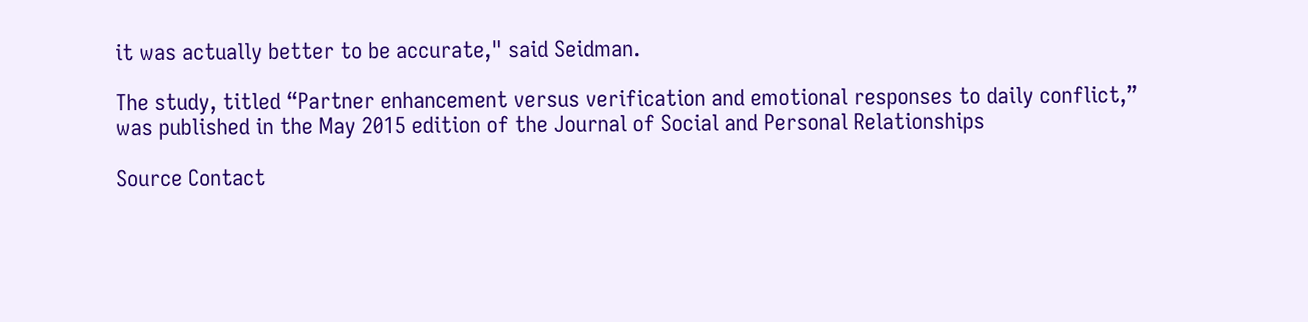it was actually better to be accurate," said Seidman.

The study, titled “Partner enhancement versus verification and emotional responses to daily conflict,” was published in the May 2015 edition of the Journal of Social and Personal Relationships

Source Contact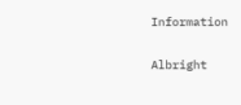Information

Albright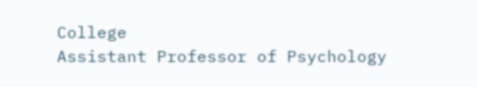College
Assistant Professor of Psychology